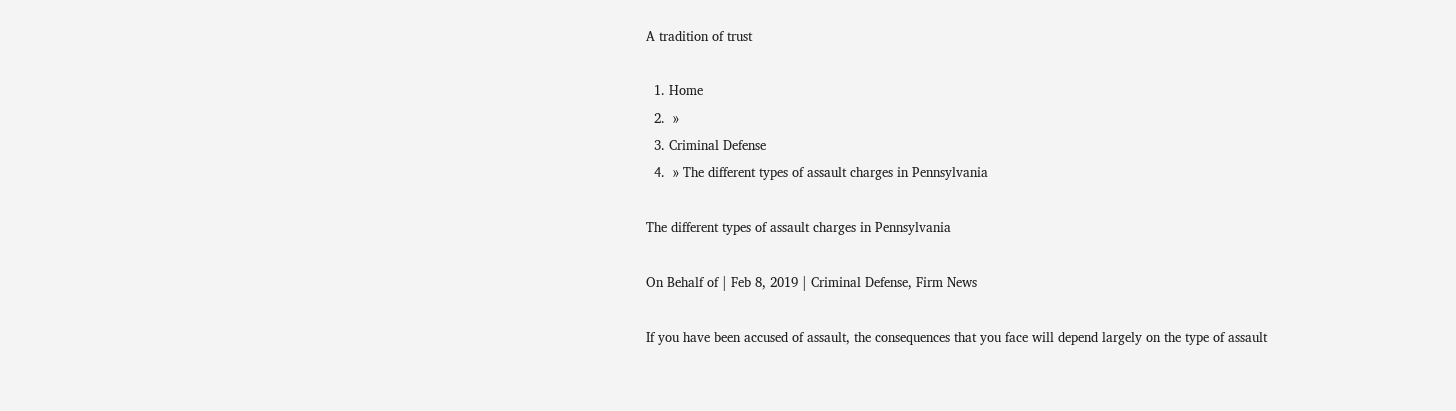A tradition of trust

  1. Home
  2.  »
  3. Criminal Defense
  4.  » The different types of assault charges in Pennsylvania

The different types of assault charges in Pennsylvania

On Behalf of | Feb 8, 2019 | Criminal Defense, Firm News

If you have been accused of assault, the consequences that you face will depend largely on the type of assault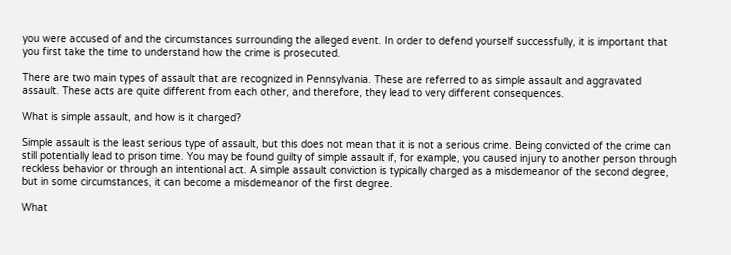you were accused of and the circumstances surrounding the alleged event. In order to defend yourself successfully, it is important that you first take the time to understand how the crime is prosecuted.

There are two main types of assault that are recognized in Pennsylvania. These are referred to as simple assault and aggravated assault. These acts are quite different from each other, and therefore, they lead to very different consequences.

What is simple assault, and how is it charged?

Simple assault is the least serious type of assault, but this does not mean that it is not a serious crime. Being convicted of the crime can still potentially lead to prison time. You may be found guilty of simple assault if, for example, you caused injury to another person through reckless behavior or through an intentional act. A simple assault conviction is typically charged as a misdemeanor of the second degree, but in some circumstances, it can become a misdemeanor of the first degree.

What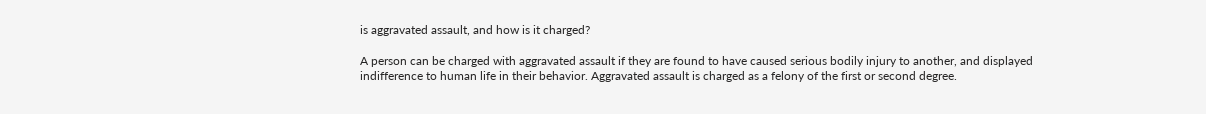is aggravated assault, and how is it charged?

A person can be charged with aggravated assault if they are found to have caused serious bodily injury to another, and displayed indifference to human life in their behavior. Aggravated assault is charged as a felony of the first or second degree.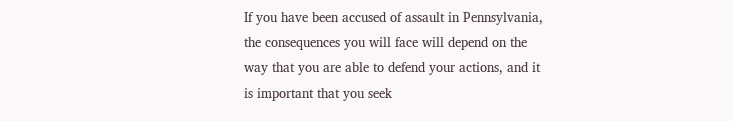If you have been accused of assault in Pennsylvania, the consequences you will face will depend on the way that you are able to defend your actions, and it is important that you seek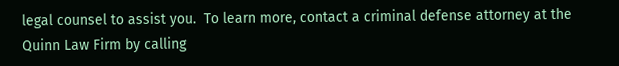legal counsel to assist you.  To learn more, contact a criminal defense attorney at the Quinn Law Firm by calling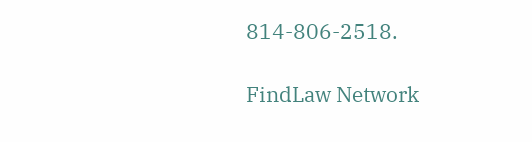814-806-2518.

FindLaw Network